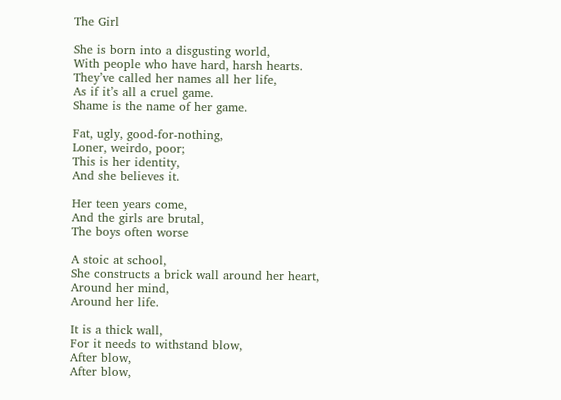The Girl

She is born into a disgusting world,
With people who have hard, harsh hearts.
They’ve called her names all her life,
As if it’s all a cruel game.
Shame is the name of her game.

Fat, ugly, good-for-nothing,
Loner, weirdo, poor;
This is her identity,
And she believes it.

Her teen years come,
And the girls are brutal,
The boys often worse

A stoic at school,
She constructs a brick wall around her heart,
Around her mind,
Around her life.

It is a thick wall,
For it needs to withstand blow,
After blow,
After blow,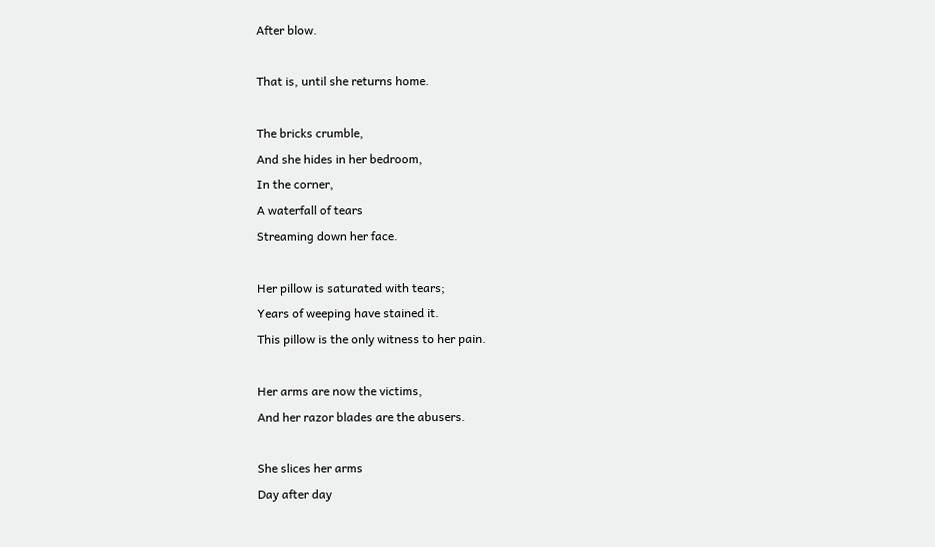After blow.

That is, until she returns home.

The bricks crumble,
And she hides in her bedroom,
In the corner,
A waterfall of tears
Streaming down her face.

Her pillow is saturated with tears;
Years of weeping have stained it.
This pillow is the only witness to her pain.

Her arms are now the victims,
And her razor blades are the abusers.

She slices her arms
Day after day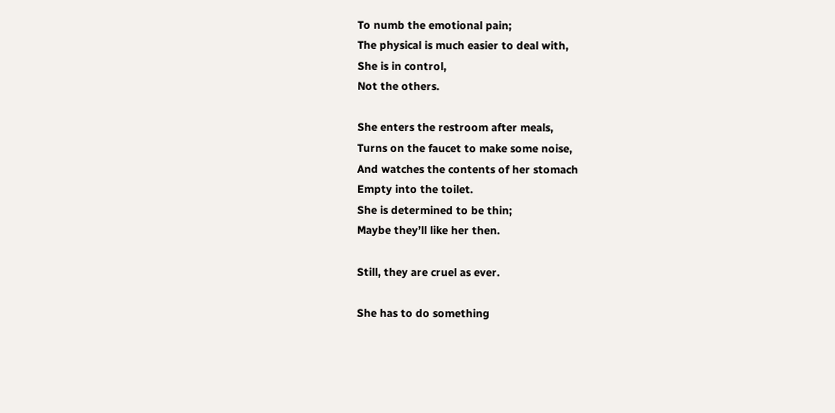To numb the emotional pain;
The physical is much easier to deal with,
She is in control,
Not the others.

She enters the restroom after meals,
Turns on the faucet to make some noise,
And watches the contents of her stomach
Empty into the toilet.
She is determined to be thin;
Maybe they’ll like her then.

Still, they are cruel as ever.

She has to do something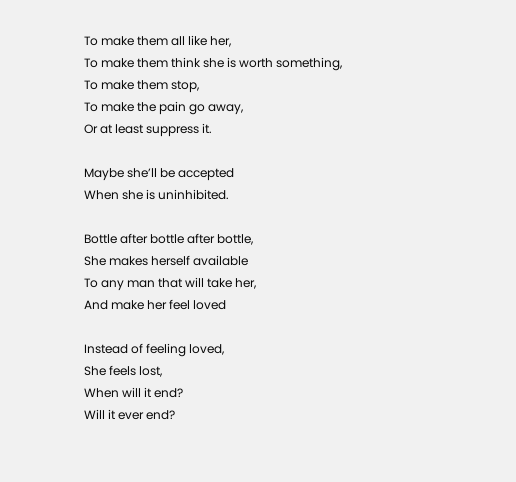To make them all like her,
To make them think she is worth something,
To make them stop,
To make the pain go away,
Or at least suppress it.

Maybe she’ll be accepted
When she is uninhibited.

Bottle after bottle after bottle,
She makes herself available
To any man that will take her,
And make her feel loved

Instead of feeling loved,
She feels lost,
When will it end?
Will it ever end?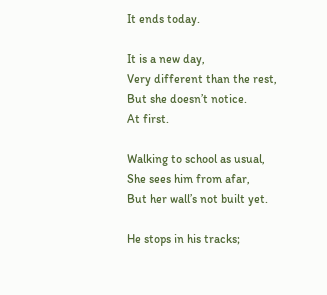It ends today.

It is a new day,
Very different than the rest,
But she doesn’t notice.
At first.

Walking to school as usual,
She sees him from afar,
But her wall’s not built yet.

He stops in his tracks;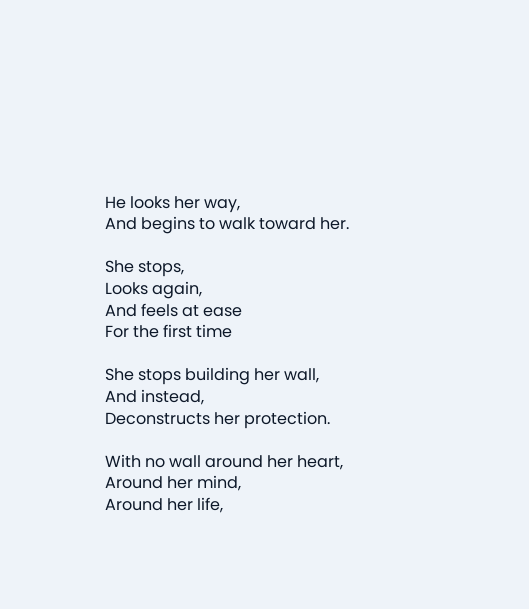He looks her way,
And begins to walk toward her.

She stops,
Looks again,
And feels at ease
For the first time

She stops building her wall,
And instead,
Deconstructs her protection.

With no wall around her heart,
Around her mind,
Around her life,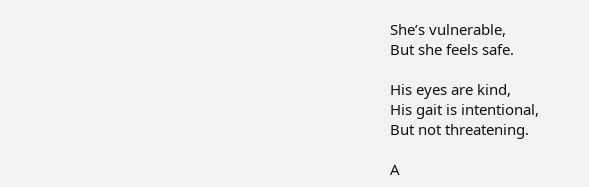She’s vulnerable,
But she feels safe.

His eyes are kind,
His gait is intentional,
But not threatening.

A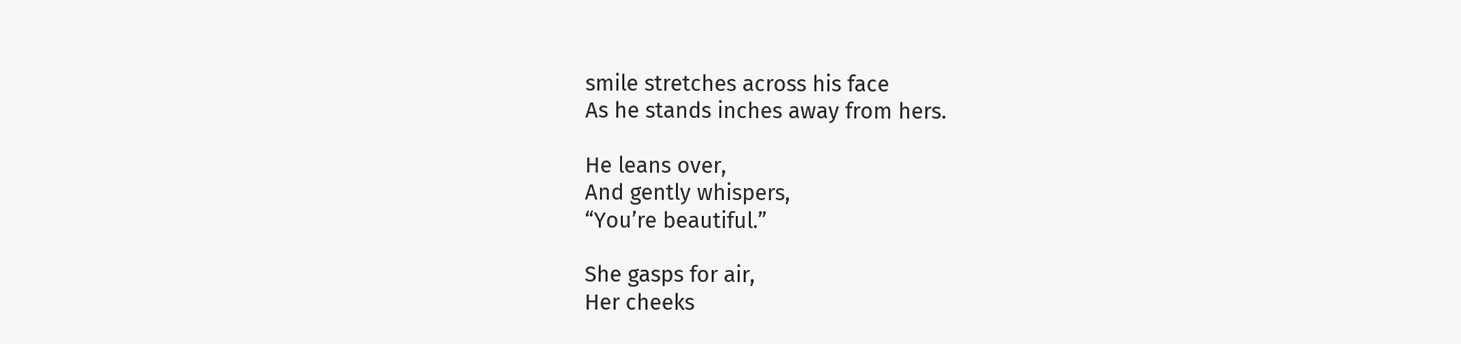smile stretches across his face
As he stands inches away from hers.

He leans over,
And gently whispers,
“You’re beautiful.”

She gasps for air,
Her cheeks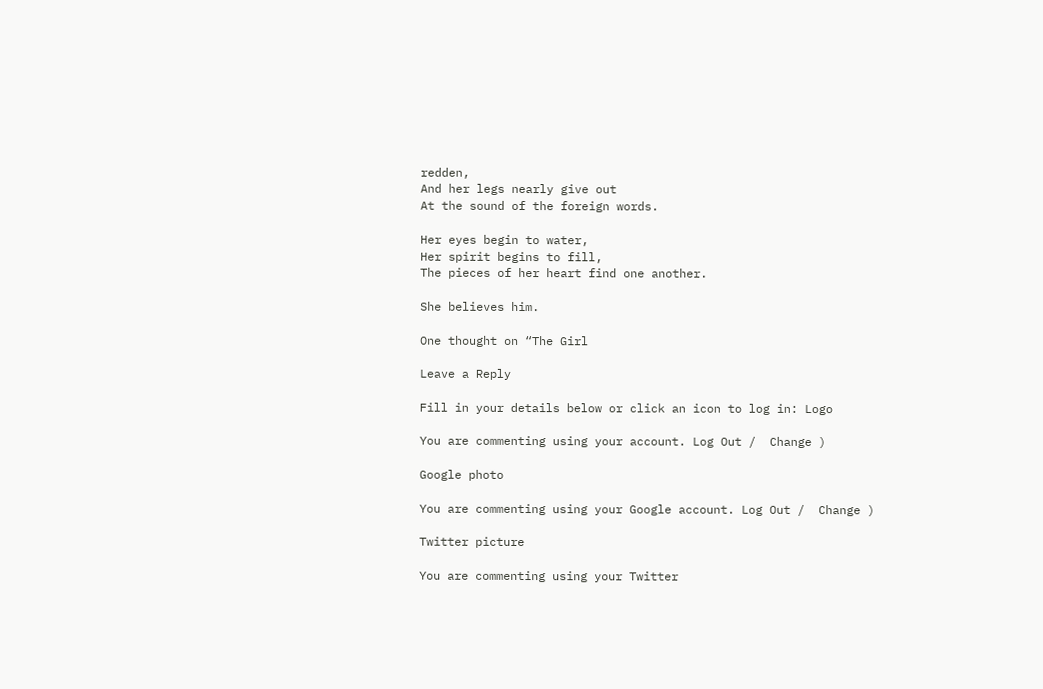redden,
And her legs nearly give out
At the sound of the foreign words.

Her eyes begin to water,
Her spirit begins to fill,
The pieces of her heart find one another.

She believes him.

One thought on “The Girl

Leave a Reply

Fill in your details below or click an icon to log in: Logo

You are commenting using your account. Log Out /  Change )

Google photo

You are commenting using your Google account. Log Out /  Change )

Twitter picture

You are commenting using your Twitter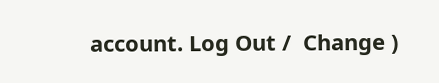account. Log Out /  Change )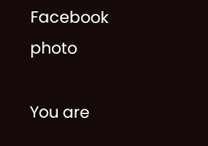Facebook photo

You are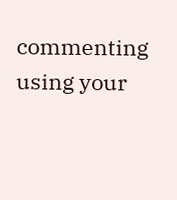commenting using your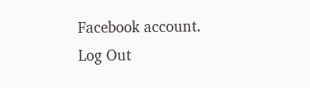Facebook account. Log Out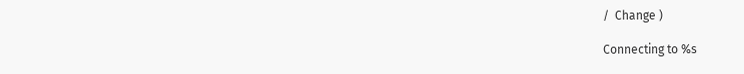/  Change )

Connecting to %s